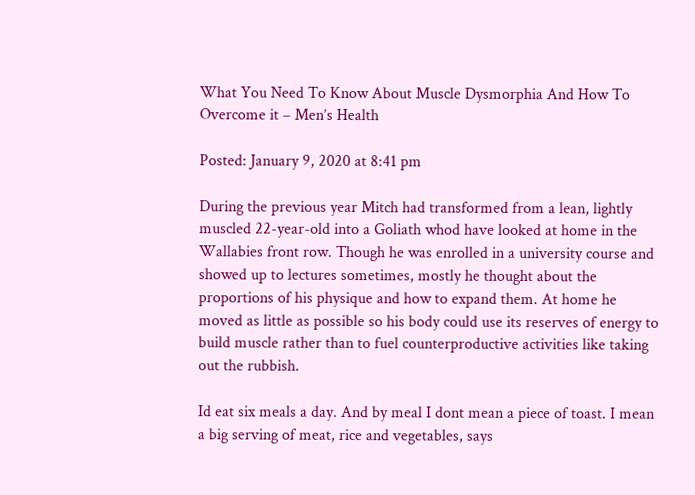What You Need To Know About Muscle Dysmorphia And How To Overcome it – Men’s Health

Posted: January 9, 2020 at 8:41 pm

During the previous year Mitch had transformed from a lean, lightly muscled 22-year-old into a Goliath whod have looked at home in the Wallabies front row. Though he was enrolled in a university course and showed up to lectures sometimes, mostly he thought about the proportions of his physique and how to expand them. At home he moved as little as possible so his body could use its reserves of energy to build muscle rather than to fuel counterproductive activities like taking out the rubbish.

Id eat six meals a day. And by meal I dont mean a piece of toast. I mean a big serving of meat, rice and vegetables, says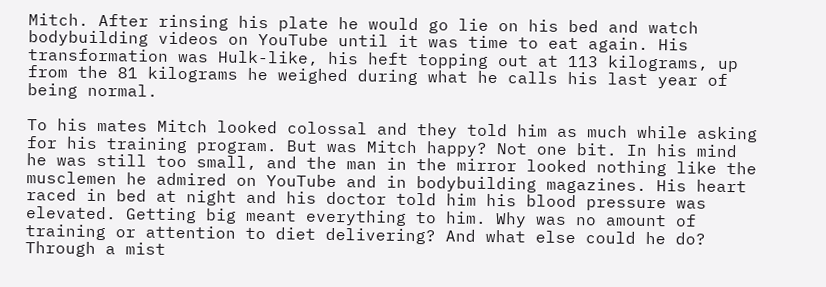Mitch. After rinsing his plate he would go lie on his bed and watch bodybuilding videos on YouTube until it was time to eat again. His transformation was Hulk-like, his heft topping out at 113 kilograms, up from the 81 kilograms he weighed during what he calls his last year of being normal.

To his mates Mitch looked colossal and they told him as much while asking for his training program. But was Mitch happy? Not one bit. In his mind he was still too small, and the man in the mirror looked nothing like the musclemen he admired on YouTube and in bodybuilding magazines. His heart raced in bed at night and his doctor told him his blood pressure was elevated. Getting big meant everything to him. Why was no amount of training or attention to diet delivering? And what else could he do? Through a mist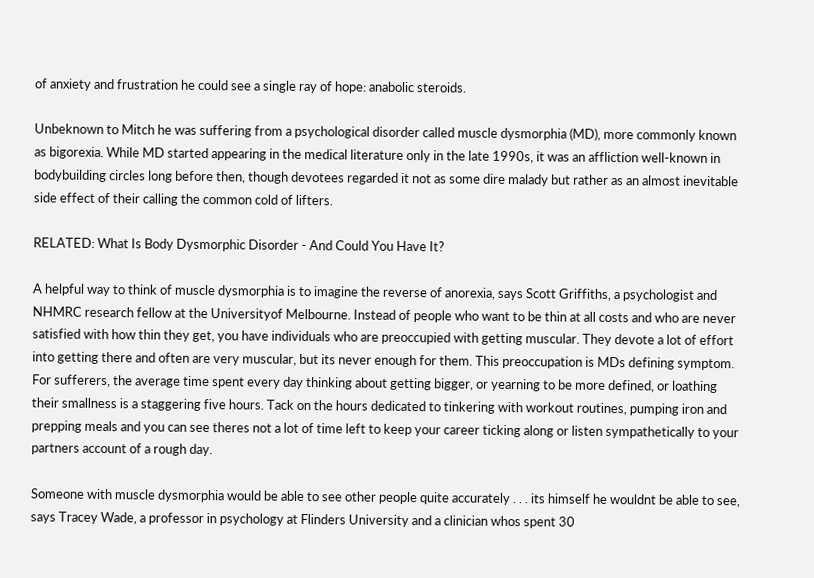of anxiety and frustration he could see a single ray of hope: anabolic steroids.

Unbeknown to Mitch he was suffering from a psychological disorder called muscle dysmorphia (MD), more commonly known as bigorexia. While MD started appearing in the medical literature only in the late 1990s, it was an affliction well-known in bodybuilding circles long before then, though devotees regarded it not as some dire malady but rather as an almost inevitable side effect of their calling the common cold of lifters.

RELATED: What Is Body Dysmorphic Disorder - And Could You Have It?

A helpful way to think of muscle dysmorphia is to imagine the reverse of anorexia, says Scott Griffiths, a psychologist and NHMRC research fellow at the Universityof Melbourne. Instead of people who want to be thin at all costs and who are never satisfied with how thin they get, you have individuals who are preoccupied with getting muscular. They devote a lot of effort into getting there and often are very muscular, but its never enough for them. This preoccupation is MDs defining symptom. For sufferers, the average time spent every day thinking about getting bigger, or yearning to be more defined, or loathing their smallness is a staggering five hours. Tack on the hours dedicated to tinkering with workout routines, pumping iron and prepping meals and you can see theres not a lot of time left to keep your career ticking along or listen sympathetically to your partners account of a rough day.

Someone with muscle dysmorphia would be able to see other people quite accurately . . . its himself he wouldnt be able to see, says Tracey Wade, a professor in psychology at Flinders University and a clinician whos spent 30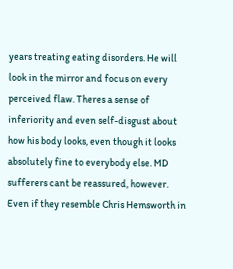years treating eating disorders. He will look in the mirror and focus on every perceived flaw. Theres a sense of inferiority and even self-disgust about how his body looks, even though it looks absolutely fine to everybody else. MD sufferers cant be reassured, however. Even if they resemble Chris Hemsworth in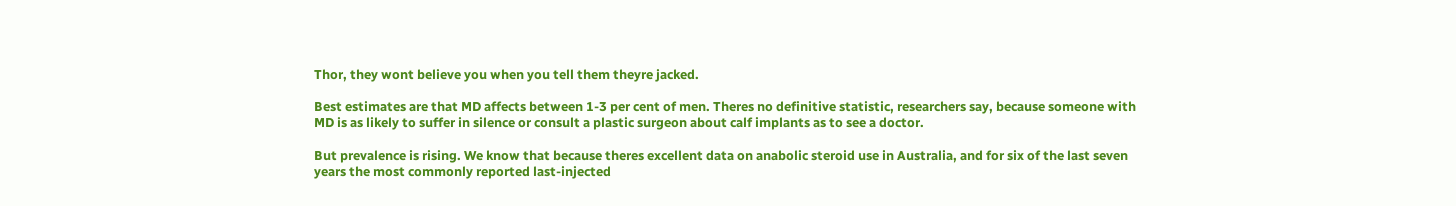Thor, they wont believe you when you tell them theyre jacked.

Best estimates are that MD affects between 1-3 per cent of men. Theres no definitive statistic, researchers say, because someone with MD is as likely to suffer in silence or consult a plastic surgeon about calf implants as to see a doctor.

But prevalence is rising. We know that because theres excellent data on anabolic steroid use in Australia, and for six of the last seven years the most commonly reported last-injected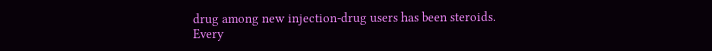drug among new injection-drug users has been steroids. Every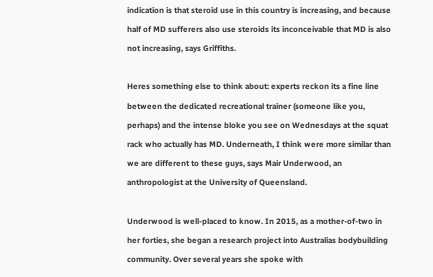indication is that steroid use in this country is increasing, and because half of MD sufferers also use steroids its inconceivable that MD is also not increasing, says Griffiths.

Heres something else to think about: experts reckon its a fine line between the dedicated recreational trainer (someone like you, perhaps) and the intense bloke you see on Wednesdays at the squat rack who actually has MD. Underneath, I think were more similar than we are different to these guys, says Mair Underwood, an anthropologist at the University of Queensland.

Underwood is well-placed to know. In 2015, as a mother-of-two in her forties, she began a research project into Australias bodybuilding community. Over several years she spoke with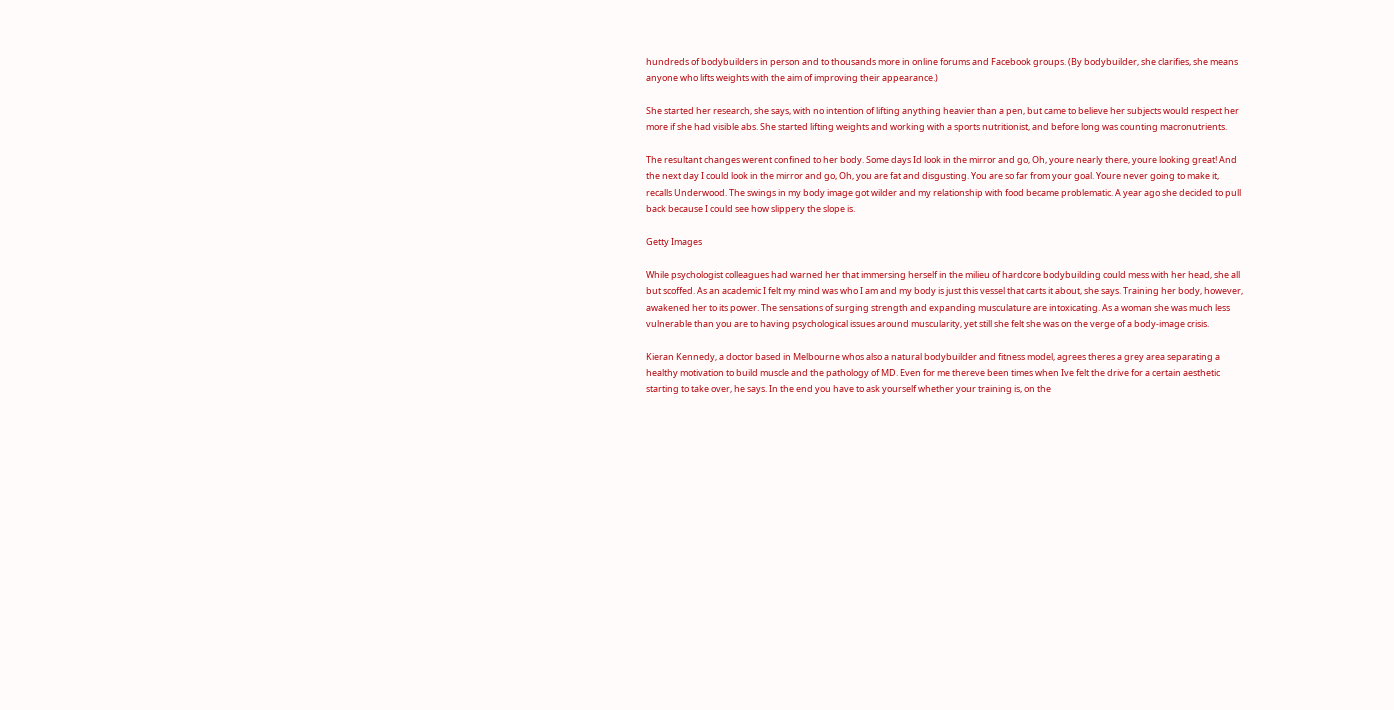hundreds of bodybuilders in person and to thousands more in online forums and Facebook groups. (By bodybuilder, she clarifies, she means anyone who lifts weights with the aim of improving their appearance.)

She started her research, she says, with no intention of lifting anything heavier than a pen, but came to believe her subjects would respect her more if she had visible abs. She started lifting weights and working with a sports nutritionist, and before long was counting macronutrients.

The resultant changes werent confined to her body. Some days Id look in the mirror and go, Oh, youre nearly there, youre looking great! And the next day I could look in the mirror and go, Oh, you are fat and disgusting. You are so far from your goal. Youre never going to make it, recalls Underwood. The swings in my body image got wilder and my relationship with food became problematic. A year ago she decided to pull back because I could see how slippery the slope is.

Getty Images

While psychologist colleagues had warned her that immersing herself in the milieu of hardcore bodybuilding could mess with her head, she all but scoffed. As an academic I felt my mind was who I am and my body is just this vessel that carts it about, she says. Training her body, however, awakened her to its power. The sensations of surging strength and expanding musculature are intoxicating. As a woman she was much less vulnerable than you are to having psychological issues around muscularity, yet still she felt she was on the verge of a body-image crisis.

Kieran Kennedy, a doctor based in Melbourne whos also a natural bodybuilder and fitness model, agrees theres a grey area separating a healthy motivation to build muscle and the pathology of MD. Even for me thereve been times when Ive felt the drive for a certain aesthetic starting to take over, he says. In the end you have to ask yourself whether your training is, on the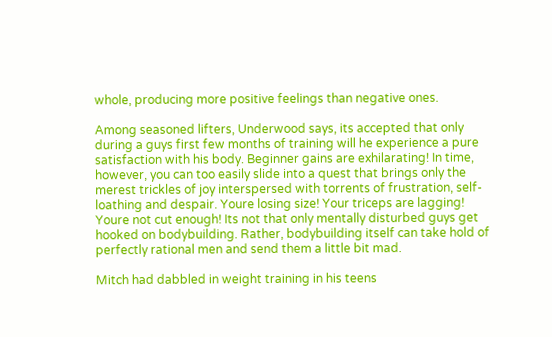whole, producing more positive feelings than negative ones.

Among seasoned lifters, Underwood says, its accepted that only during a guys first few months of training will he experience a pure satisfaction with his body. Beginner gains are exhilarating! In time, however, you can too easily slide into a quest that brings only the merest trickles of joy interspersed with torrents of frustration, self-loathing and despair. Youre losing size! Your triceps are lagging! Youre not cut enough! Its not that only mentally disturbed guys get hooked on bodybuilding. Rather, bodybuilding itself can take hold of perfectly rational men and send them a little bit mad.

Mitch had dabbled in weight training in his teens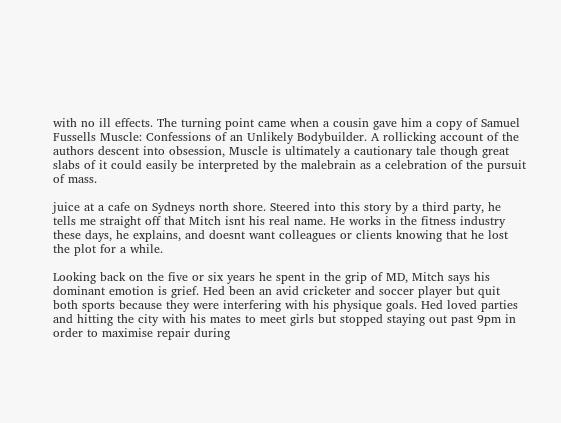with no ill effects. The turning point came when a cousin gave him a copy of Samuel Fussells Muscle: Confessions of an Unlikely Bodybuilder. A rollicking account of the authors descent into obsession, Muscle is ultimately a cautionary tale though great slabs of it could easily be interpreted by the malebrain as a celebration of the pursuit of mass.

juice at a cafe on Sydneys north shore. Steered into this story by a third party, he tells me straight off that Mitch isnt his real name. He works in the fitness industry these days, he explains, and doesnt want colleagues or clients knowing that he lost the plot for a while.

Looking back on the five or six years he spent in the grip of MD, Mitch says his dominant emotion is grief. Hed been an avid cricketer and soccer player but quit both sports because they were interfering with his physique goals. Hed loved parties and hitting the city with his mates to meet girls but stopped staying out past 9pm in order to maximise repair during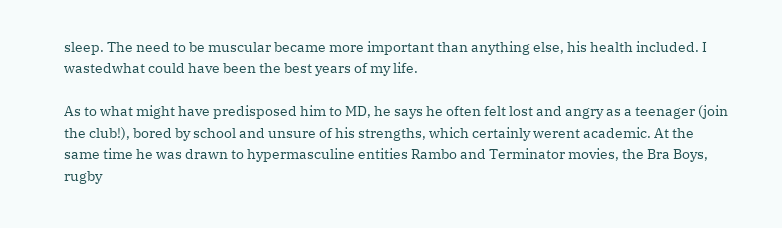sleep. The need to be muscular became more important than anything else, his health included. I wastedwhat could have been the best years of my life.

As to what might have predisposed him to MD, he says he often felt lost and angry as a teenager (join the club!), bored by school and unsure of his strengths, which certainly werent academic. At the same time he was drawn to hypermasculine entities Rambo and Terminator movies, the Bra Boys, rugby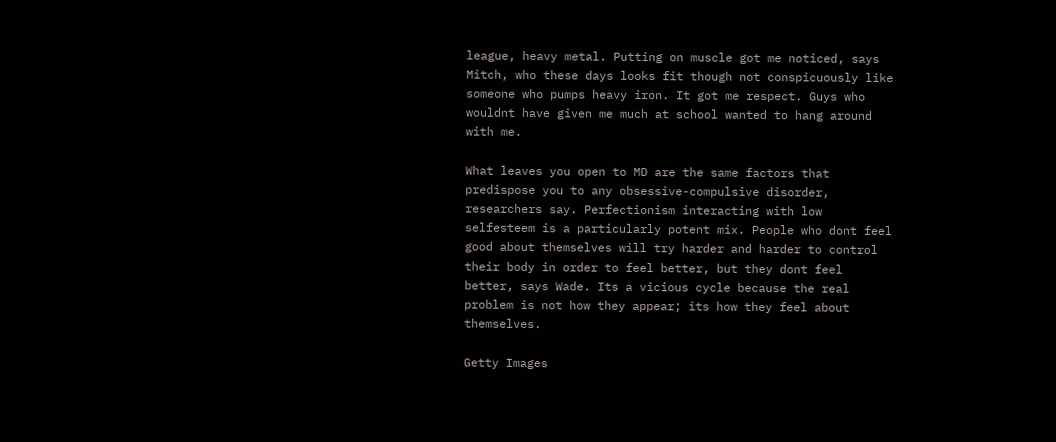league, heavy metal. Putting on muscle got me noticed, says Mitch, who these days looks fit though not conspicuously like someone who pumps heavy iron. It got me respect. Guys who wouldnt have given me much at school wanted to hang around with me.

What leaves you open to MD are the same factors that predispose you to any obsessive-compulsive disorder, researchers say. Perfectionism interacting with low selfesteem is a particularly potent mix. People who dont feel good about themselves will try harder and harder to control their body in order to feel better, but they dont feel better, says Wade. Its a vicious cycle because the real problem is not how they appear; its how they feel about themselves.

Getty Images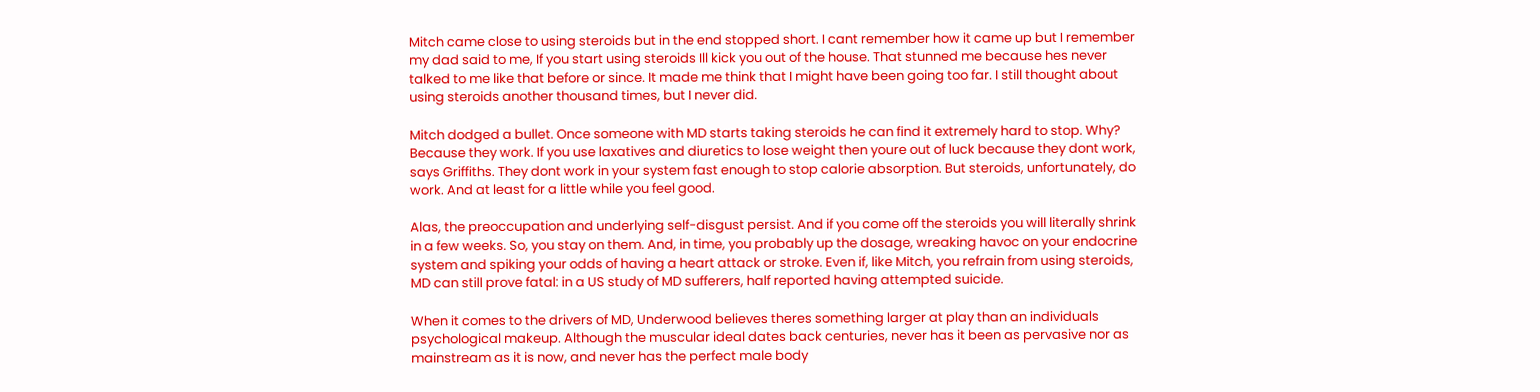Mitch came close to using steroids but in the end stopped short. I cant remember how it came up but I remember my dad said to me, If you start using steroids Ill kick you out of the house. That stunned me because hes never talked to me like that before or since. It made me think that I might have been going too far. I still thought about using steroids another thousand times, but I never did.

Mitch dodged a bullet. Once someone with MD starts taking steroids he can find it extremely hard to stop. Why? Because they work. If you use laxatives and diuretics to lose weight then youre out of luck because they dont work, says Griffiths. They dont work in your system fast enough to stop calorie absorption. But steroids, unfortunately, do work. And at least for a little while you feel good.

Alas, the preoccupation and underlying self-disgust persist. And if you come off the steroids you will literally shrink in a few weeks. So, you stay on them. And, in time, you probably up the dosage, wreaking havoc on your endocrine system and spiking your odds of having a heart attack or stroke. Even if, like Mitch, you refrain from using steroids, MD can still prove fatal: in a US study of MD sufferers, half reported having attempted suicide.

When it comes to the drivers of MD, Underwood believes theres something larger at play than an individuals psychological makeup. Although the muscular ideal dates back centuries, never has it been as pervasive nor as mainstream as it is now, and never has the perfect male body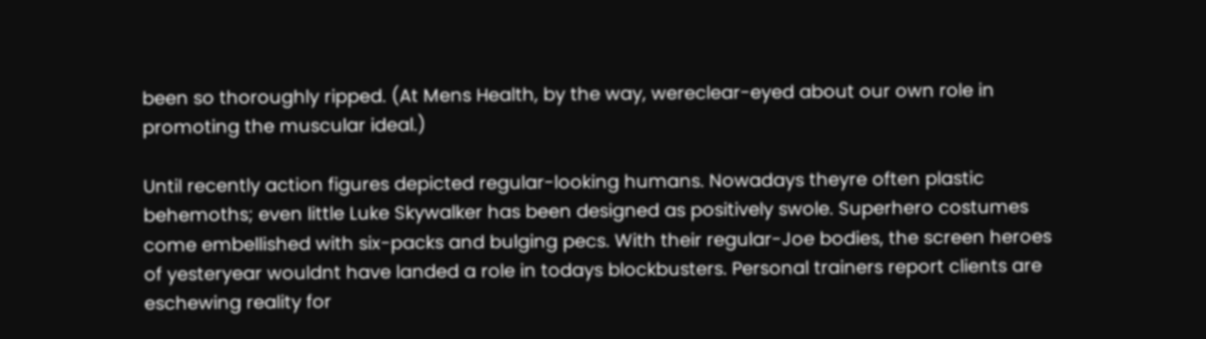been so thoroughly ripped. (At Mens Health, by the way, wereclear-eyed about our own role in promoting the muscular ideal.)

Until recently action figures depicted regular-looking humans. Nowadays theyre often plastic behemoths; even little Luke Skywalker has been designed as positively swole. Superhero costumes come embellished with six-packs and bulging pecs. With their regular-Joe bodies, the screen heroes of yesteryear wouldnt have landed a role in todays blockbusters. Personal trainers report clients are eschewing reality for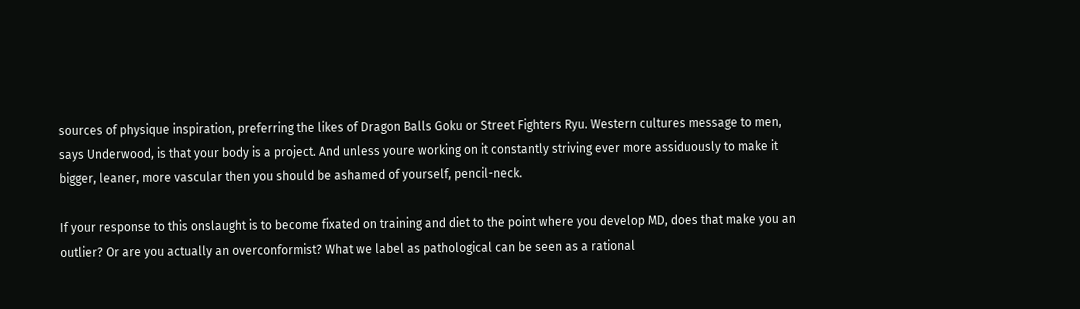sources of physique inspiration, preferring the likes of Dragon Balls Goku or Street Fighters Ryu. Western cultures message to men, says Underwood, is that your body is a project. And unless youre working on it constantly striving ever more assiduously to make it bigger, leaner, more vascular then you should be ashamed of yourself, pencil-neck.

If your response to this onslaught is to become fixated on training and diet to the point where you develop MD, does that make you an outlier? Or are you actually an overconformist? What we label as pathological can be seen as a rational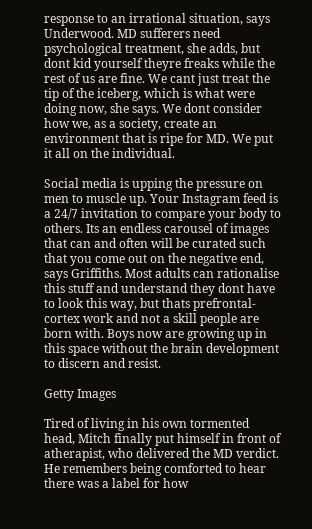response to an irrational situation, says Underwood. MD sufferers need psychological treatment, she adds, but dont kid yourself theyre freaks while the rest of us are fine. We cant just treat the tip of the iceberg, which is what were doing now, she says. We dont consider how we, as a society, create an environment that is ripe for MD. We put it all on the individual.

Social media is upping the pressure on men to muscle up. Your Instagram feed is a 24/7 invitation to compare your body to others. Its an endless carousel of images that can and often will be curated such that you come out on the negative end, says Griffiths. Most adults can rationalise this stuff and understand they dont have to look this way, but thats prefrontal-cortex work and not a skill people are born with. Boys now are growing up in this space without the brain development to discern and resist.

Getty Images

Tired of living in his own tormented head, Mitch finally put himself in front of atherapist, who delivered the MD verdict. He remembers being comforted to hear there was a label for how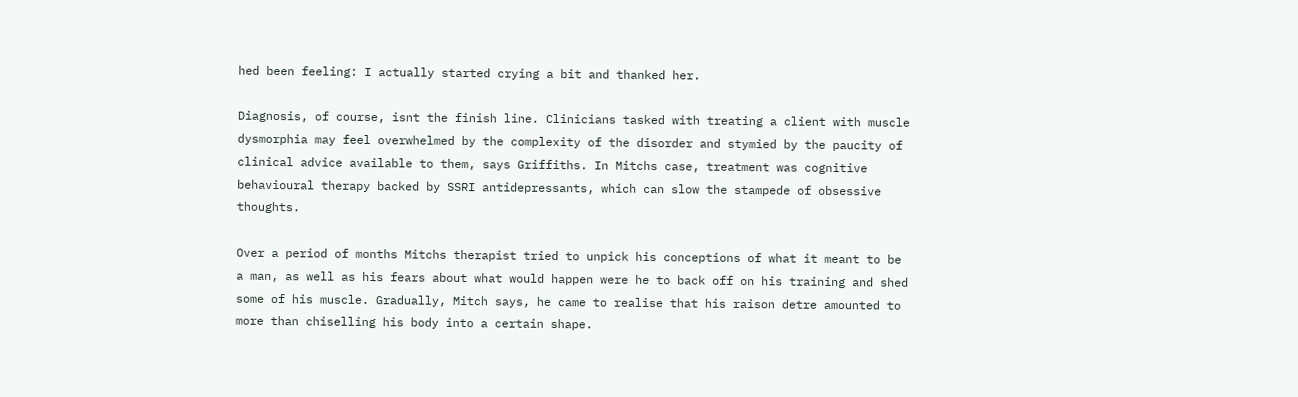hed been feeling: I actually started crying a bit and thanked her.

Diagnosis, of course, isnt the finish line. Clinicians tasked with treating a client with muscle dysmorphia may feel overwhelmed by the complexity of the disorder and stymied by the paucity of clinical advice available to them, says Griffiths. In Mitchs case, treatment was cognitive behavioural therapy backed by SSRI antidepressants, which can slow the stampede of obsessive thoughts.

Over a period of months Mitchs therapist tried to unpick his conceptions of what it meant to be a man, as well as his fears about what would happen were he to back off on his training and shed some of his muscle. Gradually, Mitch says, he came to realise that his raison detre amounted to more than chiselling his body into a certain shape.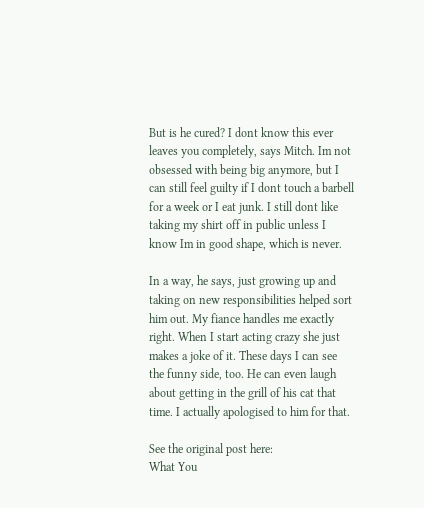But is he cured? I dont know this ever leaves you completely, says Mitch. Im not obsessed with being big anymore, but I can still feel guilty if I dont touch a barbell for a week or I eat junk. I still dont like taking my shirt off in public unless I know Im in good shape, which is never.

In a way, he says, just growing up and taking on new responsibilities helped sort him out. My fiance handles me exactly right. When I start acting crazy she just makes a joke of it. These days I can see the funny side, too. He can even laugh about getting in the grill of his cat that time. I actually apologised to him for that.

See the original post here:
What You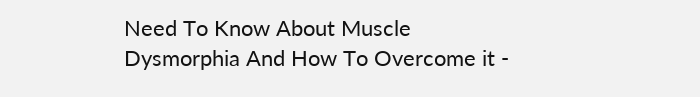Need To Know About Muscle Dysmorphia And How To Overcome it -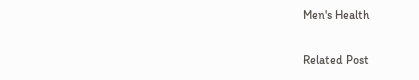Men's Health

Related Post